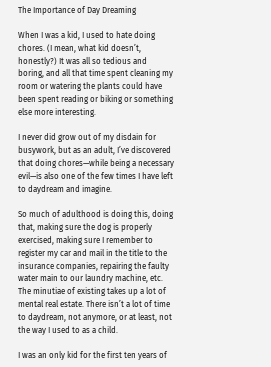The Importance of Day Dreaming

When I was a kid, I used to hate doing chores. (I mean, what kid doesn’t, honestly?) It was all so tedious and boring, and all that time spent cleaning my room or watering the plants could have been spent reading or biking or something else more interesting.

I never did grow out of my disdain for busywork, but as an adult, I’ve discovered that doing chores—while being a necessary evil—is also one of the few times I have left to daydream and imagine.

So much of adulthood is doing this, doing that, making sure the dog is properly exercised, making sure I remember to register my car and mail in the title to the insurance companies, repairing the faulty water main to our laundry machine, etc. The minutiae of existing takes up a lot of mental real estate. There isn’t a lot of time to daydream, not anymore, or at least, not the way I used to as a child.

I was an only kid for the first ten years of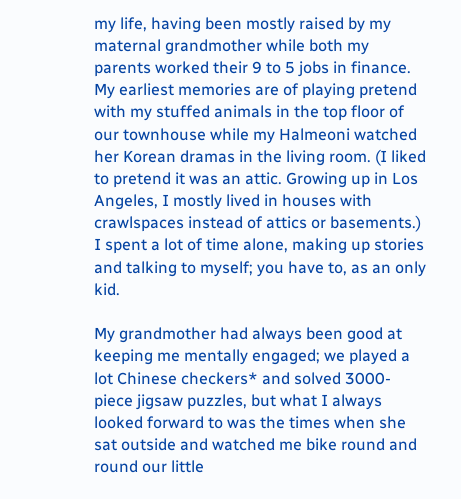my life, having been mostly raised by my maternal grandmother while both my parents worked their 9 to 5 jobs in finance. My earliest memories are of playing pretend with my stuffed animals in the top floor of our townhouse while my Halmeoni watched her Korean dramas in the living room. (I liked to pretend it was an attic. Growing up in Los Angeles, I mostly lived in houses with crawlspaces instead of attics or basements.) I spent a lot of time alone, making up stories and talking to myself; you have to, as an only kid.

My grandmother had always been good at keeping me mentally engaged; we played a lot Chinese checkers* and solved 3000-piece jigsaw puzzles, but what I always looked forward to was the times when she sat outside and watched me bike round and round our little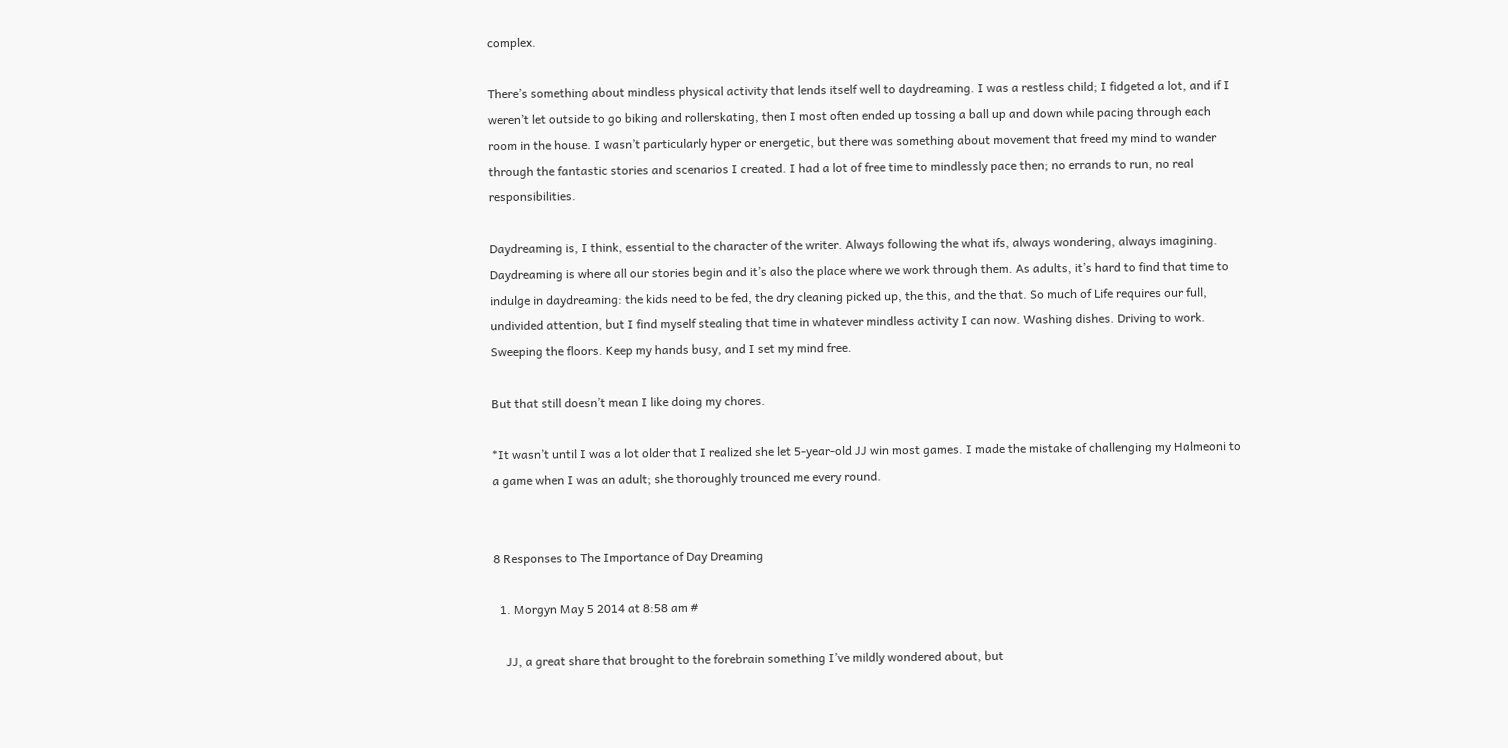complex.

There’s something about mindless physical activity that lends itself well to daydreaming. I was a restless child; I fidgeted a lot, and if I weren’t let outside to go biking and rollerskating, then I most often ended up tossing a ball up and down while pacing through each room in the house. I wasn’t particularly hyper or energetic, but there was something about movement that freed my mind to wander through the fantastic stories and scenarios I created. I had a lot of free time to mindlessly pace then; no errands to run, no real responsibilities.

Daydreaming is, I think, essential to the character of the writer. Always following the what ifs, always wondering, always imagining. Daydreaming is where all our stories begin and it’s also the place where we work through them. As adults, it’s hard to find that time to indulge in daydreaming: the kids need to be fed, the dry cleaning picked up, the this, and the that. So much of Life requires our full, undivided attention, but I find myself stealing that time in whatever mindless activity I can now. Washing dishes. Driving to work. Sweeping the floors. Keep my hands busy, and I set my mind free.

But that still doesn’t mean I like doing my chores.

*It wasn’t until I was a lot older that I realized she let 5-year-old JJ win most games. I made the mistake of challenging my Halmeoni to a game when I was an adult; she thoroughly trounced me every round.


8 Responses to The Importance of Day Dreaming

  1. Morgyn May 5 2014 at 8:58 am #

    JJ, a great share that brought to the forebrain something I’ve mildly wondered about, but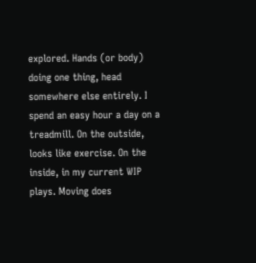explored. Hands (or body) doing one thing, head somewhere else entirely. I spend an easy hour a day on a treadmill. On the outside, looks like exercise. On the inside, in my current WIP plays. Moving does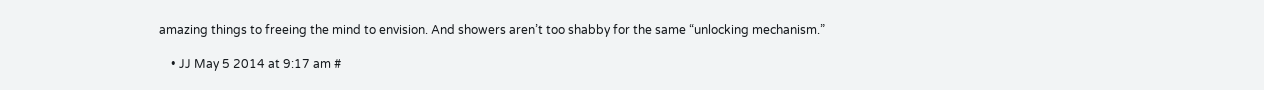amazing things to freeing the mind to envision. And showers aren’t too shabby for the same “unlocking mechanism.”

    • JJ May 5 2014 at 9:17 am #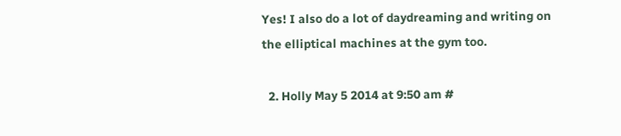Yes! I also do a lot of daydreaming and writing on the elliptical machines at the gym too.

  2. Holly May 5 2014 at 9:50 am #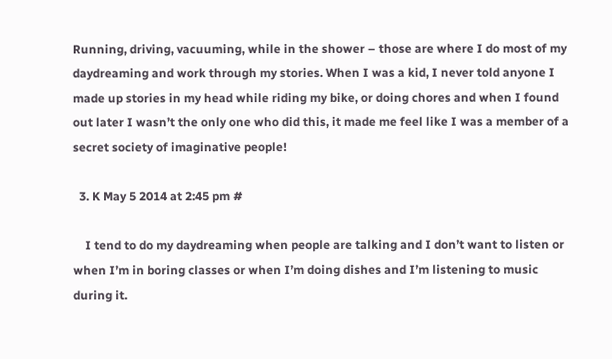Running, driving, vacuuming, while in the shower – those are where I do most of my daydreaming and work through my stories. When I was a kid, I never told anyone I made up stories in my head while riding my bike, or doing chores and when I found out later I wasn’t the only one who did this, it made me feel like I was a member of a secret society of imaginative people!

  3. K May 5 2014 at 2:45 pm #

    I tend to do my daydreaming when people are talking and I don’t want to listen or when I’m in boring classes or when I’m doing dishes and I’m listening to music during it.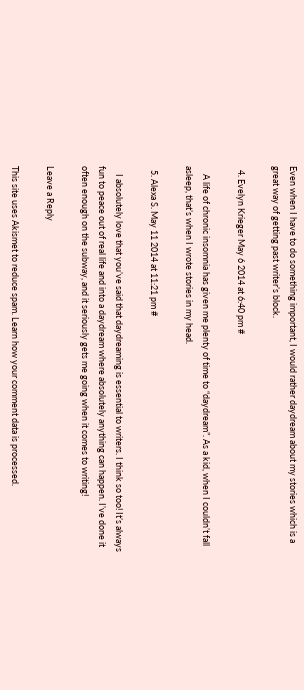Even when I have to do something important, I would rather daydream about my stories which is a great way of getting past writer’s block.

  4. Evelyn Krieger May 6 2014 at 6:40 pm #

    A life of chronic insomnia has given me plenty of time to “daydream”. As a kid, when I couldn’t fall asleep, that’s when I wrote stories in my head.

  5. Alexa S. May 11 2014 at 11:21 pm #

    I absolutely love that you’ve said that daydreaming is essential to writers. I think so too! It’s always fun to peace out of real life and into a daydream where absolutely anything can happen. I’ve done it often enough on the subway, and it seriously gets me going when it comes to writing!

Leave a Reply

This site uses Akismet to reduce spam. Learn how your comment data is processed.